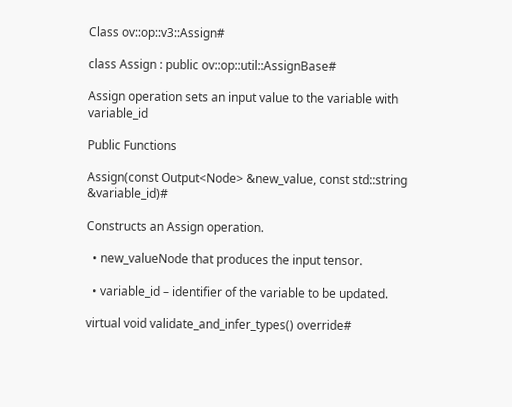Class ov::op::v3::Assign#

class Assign : public ov::op::util::AssignBase#

Assign operation sets an input value to the variable with variable_id

Public Functions

Assign(const Output<Node> &new_value, const std::string &variable_id)#

Constructs an Assign operation.

  • new_valueNode that produces the input tensor.

  • variable_id – identifier of the variable to be updated.

virtual void validate_and_infer_types() override#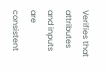Verifies that attributes and inputs are consistent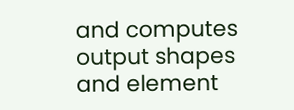and computes output shapes and element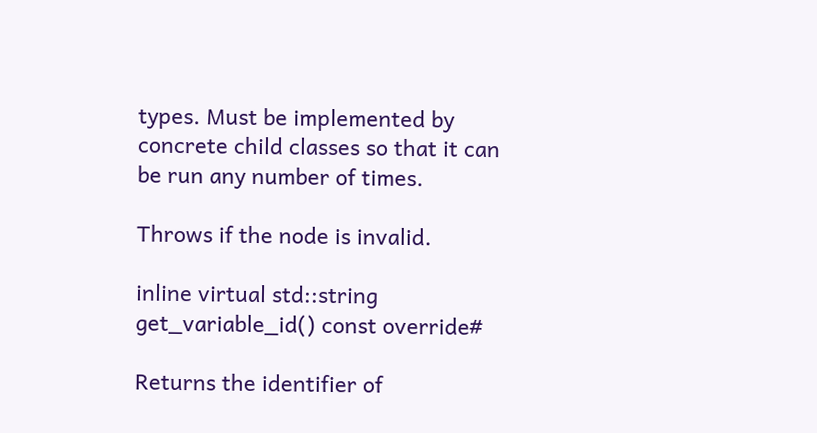types. Must be implemented by concrete child classes so that it can be run any number of times.

Throws if the node is invalid.

inline virtual std::string get_variable_id() const override#

Returns the identifier of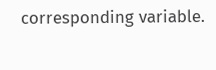corresponding variable.